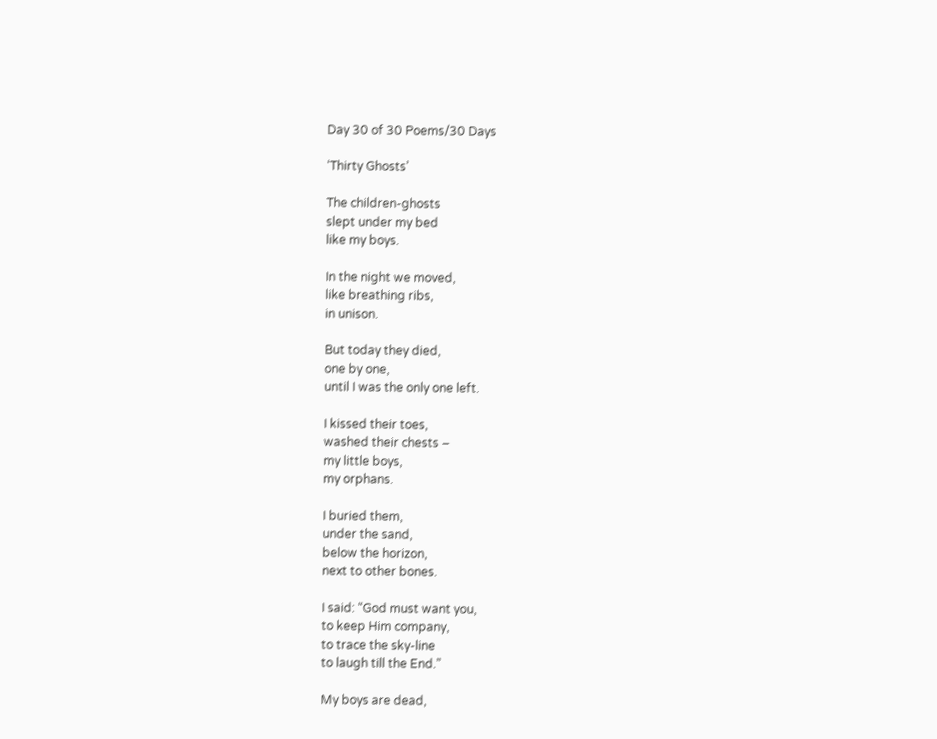Day 30 of 30 Poems/30 Days

‘Thirty Ghosts’

The children-ghosts
slept under my bed
like my boys.

In the night we moved,
like breathing ribs,
in unison.

But today they died,
one by one,
until I was the only one left.

I kissed their toes,
washed their chests –
my little boys,
my orphans.

I buried them,
under the sand,
below the horizon,
next to other bones.

I said: “God must want you,
to keep Him company,
to trace the sky-line
to laugh till the End.”

My boys are dead,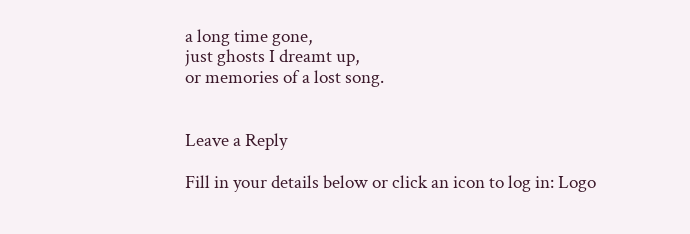a long time gone,
just ghosts I dreamt up,
or memories of a lost song.


Leave a Reply

Fill in your details below or click an icon to log in: Logo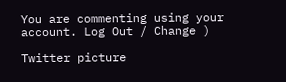You are commenting using your account. Log Out / Change )

Twitter picture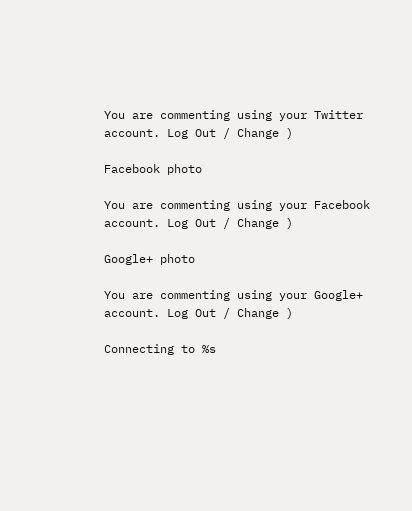You are commenting using your Twitter account. Log Out / Change )

Facebook photo

You are commenting using your Facebook account. Log Out / Change )

Google+ photo

You are commenting using your Google+ account. Log Out / Change )

Connecting to %s